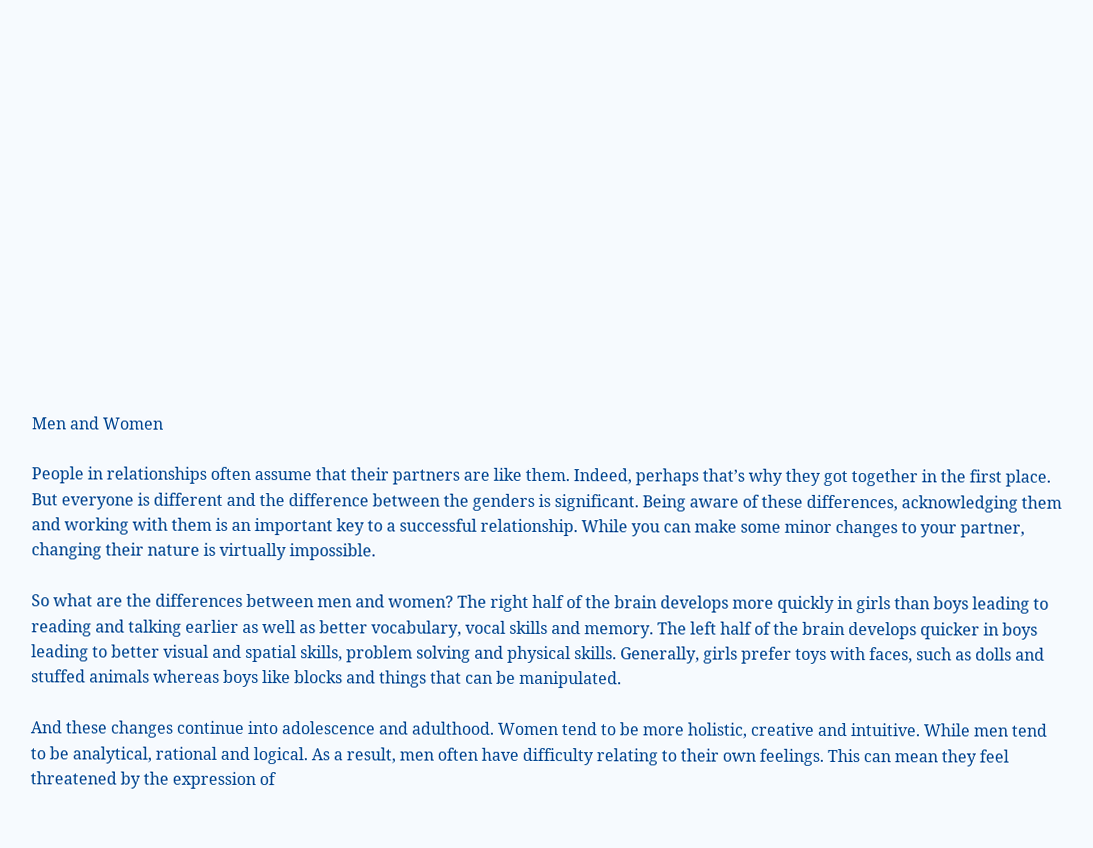Men and Women

People in relationships often assume that their partners are like them. Indeed, perhaps that’s why they got together in the first place. But everyone is different and the difference between the genders is significant. Being aware of these differences, acknowledging them and working with them is an important key to a successful relationship. While you can make some minor changes to your partner, changing their nature is virtually impossible.

So what are the differences between men and women? The right half of the brain develops more quickly in girls than boys leading to reading and talking earlier as well as better vocabulary, vocal skills and memory. The left half of the brain develops quicker in boys leading to better visual and spatial skills, problem solving and physical skills. Generally, girls prefer toys with faces, such as dolls and stuffed animals whereas boys like blocks and things that can be manipulated.

And these changes continue into adolescence and adulthood. Women tend to be more holistic, creative and intuitive. While men tend to be analytical, rational and logical. As a result, men often have difficulty relating to their own feelings. This can mean they feel threatened by the expression of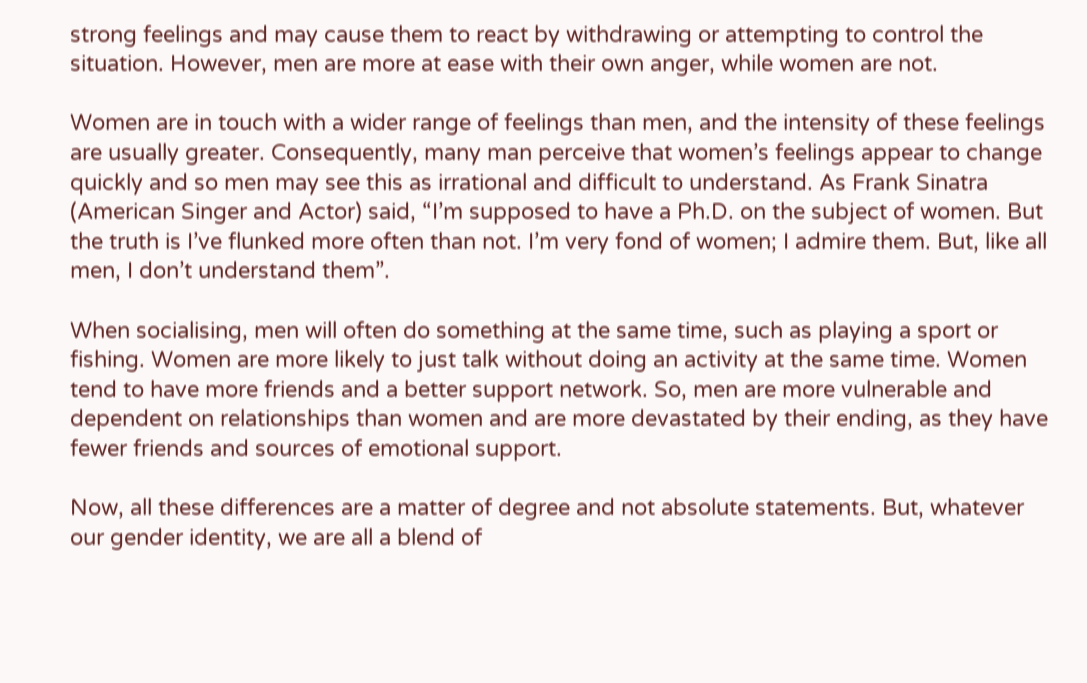strong feelings and may cause them to react by withdrawing or attempting to control the situation. However, men are more at ease with their own anger, while women are not.

Women are in touch with a wider range of feelings than men, and the intensity of these feelings are usually greater. Consequently, many man perceive that women’s feelings appear to change quickly and so men may see this as irrational and difficult to understand. As Frank Sinatra (American Singer and Actor) said, “I’m supposed to have a Ph.D. on the subject of women. But the truth is I’ve flunked more often than not. I’m very fond of women; I admire them. But, like all men, I don’t understand them”.

When socialising, men will often do something at the same time, such as playing a sport or fishing. Women are more likely to just talk without doing an activity at the same time. Women tend to have more friends and a better support network. So, men are more vulnerable and dependent on relationships than women and are more devastated by their ending, as they have fewer friends and sources of emotional support.

Now, all these differences are a matter of degree and not absolute statements. But, whatever our gender identity, we are all a blend of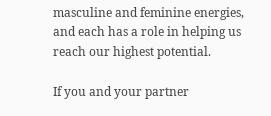masculine and feminine energies, and each has a role in helping us reach our highest potential.

If you and your partner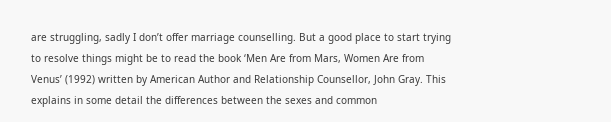are struggling, sadly I don’t offer marriage counselling. But a good place to start trying to resolve things might be to read the book ‘Men Are from Mars, Women Are from Venus’ (1992) written by American Author and Relationship Counsellor, John Gray. This explains in some detail the differences between the sexes and common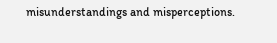misunderstandings and misperceptions.